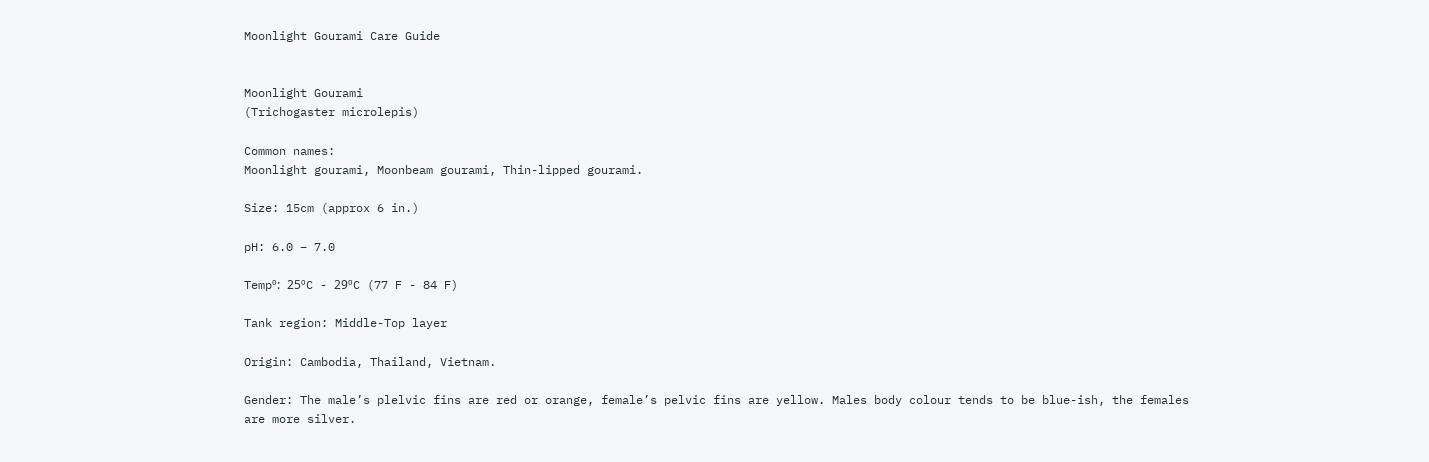Moonlight Gourami Care Guide


Moonlight Gourami
(Trichogaster microlepis)

Common names:
Moonlight gourami, Moonbeam gourami, Thin-lipped gourami.

Size: 15cm (approx 6 in.)

pH: 6.0 – 7.0

Tempº: 25ºC - 29ºC (77 F - 84 F)

Tank region: Middle-Top layer

Origin: Cambodia, Thailand, Vietnam.

Gender: The male’s plelvic fins are red or orange, female’s pelvic fins are yellow. Males body colour tends to be blue-ish, the females are more silver.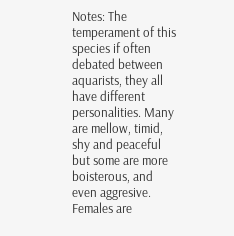Notes: The temperament of this species if often debated between aquarists, they all have different personalities. Many are mellow, timid, shy and peaceful but some are more boisterous, and even aggresive. Females are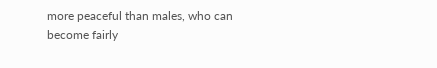more peaceful than males, who can become fairly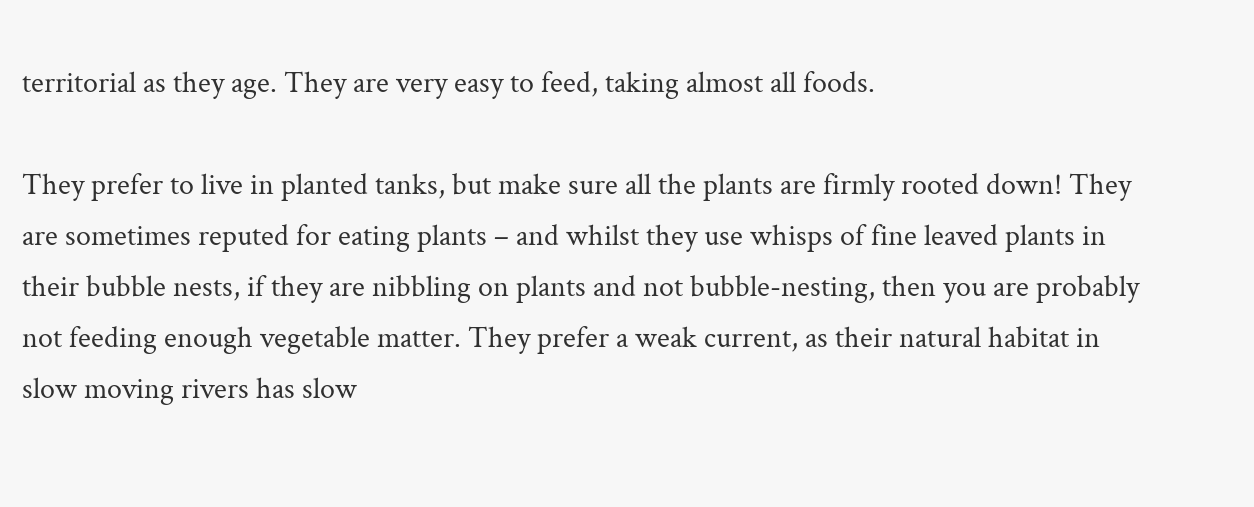territorial as they age. They are very easy to feed, taking almost all foods.

They prefer to live in planted tanks, but make sure all the plants are firmly rooted down! They are sometimes reputed for eating plants – and whilst they use whisps of fine leaved plants in their bubble nests, if they are nibbling on plants and not bubble-nesting, then you are probably not feeding enough vegetable matter. They prefer a weak current, as their natural habitat in slow moving rivers has slow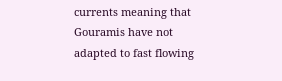currents meaning that Gouramis have not adapted to fast flowing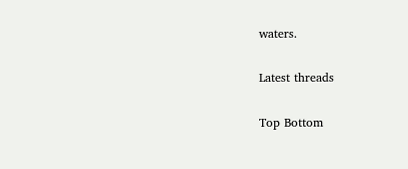waters.

Latest threads

Top Bottom